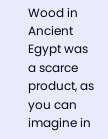Wood in Ancient Egypt was a scarce product, as you can imagine in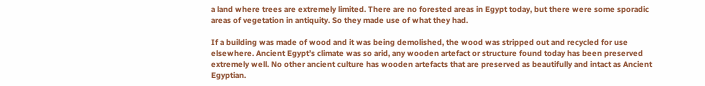a land where trees are extremely limited. There are no forested areas in Egypt today, but there were some sporadic areas of vegetation in antiquity. So they made use of what they had.

If a building was made of wood and it was being demolished, the wood was stripped out and recycled for use elsewhere. Ancient Egypt’s climate was so arid, any wooden artefact or structure found today has been preserved extremely well. No other ancient culture has wooden artefacts that are preserved as beautifully and intact as Ancient Egyptian.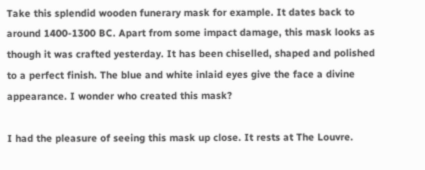Take this splendid wooden funerary mask for example. It dates back to around 1400-1300 BC. Apart from some impact damage, this mask looks as though it was crafted yesterday. It has been chiselled, shaped and polished to a perfect finish. The blue and white inlaid eyes give the face a divine appearance. I wonder who created this mask?

I had the pleasure of seeing this mask up close. It rests at The Louvre.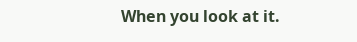When you look at it.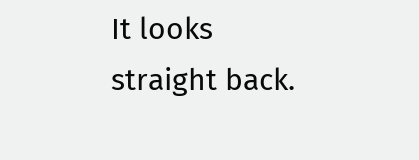It looks straight back.